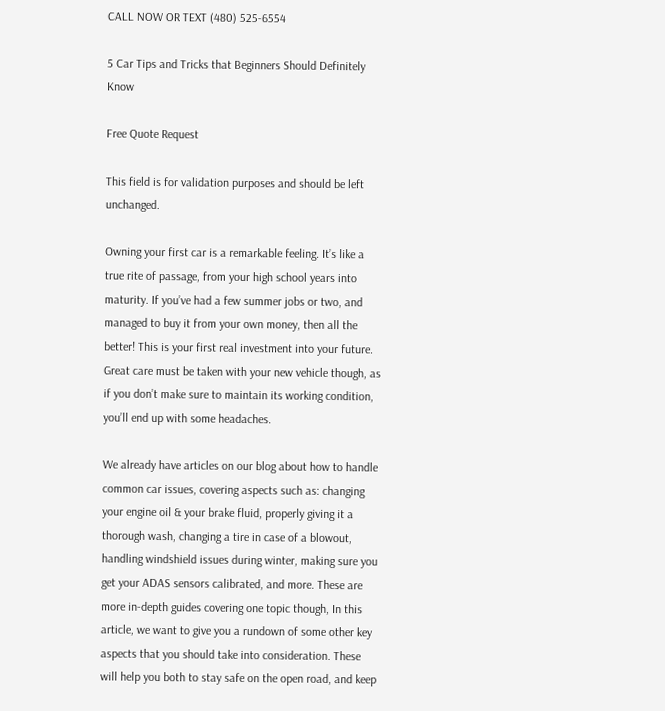CALL NOW OR TEXT (480) 525-6554

5 Car Tips and Tricks that Beginners Should Definitely Know

Free Quote Request

This field is for validation purposes and should be left unchanged.

Owning your first car is a remarkable feeling. It’s like a true rite of passage, from your high school years into maturity. If you’ve had a few summer jobs or two, and managed to buy it from your own money, then all the better! This is your first real investment into your future. Great care must be taken with your new vehicle though, as if you don’t make sure to maintain its working condition, you’ll end up with some headaches.

We already have articles on our blog about how to handle common car issues, covering aspects such as: changing your engine oil & your brake fluid, properly giving it a thorough wash, changing a tire in case of a blowout, handling windshield issues during winter, making sure you get your ADAS sensors calibrated, and more. These are more in-depth guides covering one topic though, In this article, we want to give you a rundown of some other key aspects that you should take into consideration. These will help you both to stay safe on the open road, and keep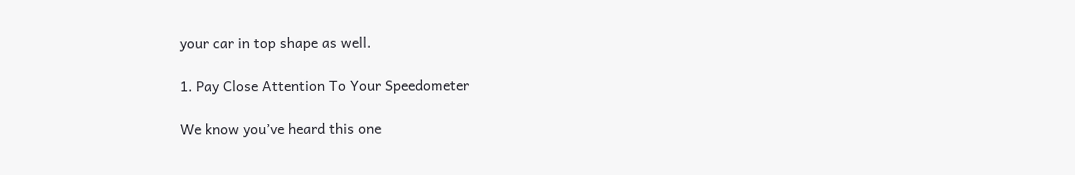your car in top shape as well.

1. Pay Close Attention To Your Speedometer

We know you’ve heard this one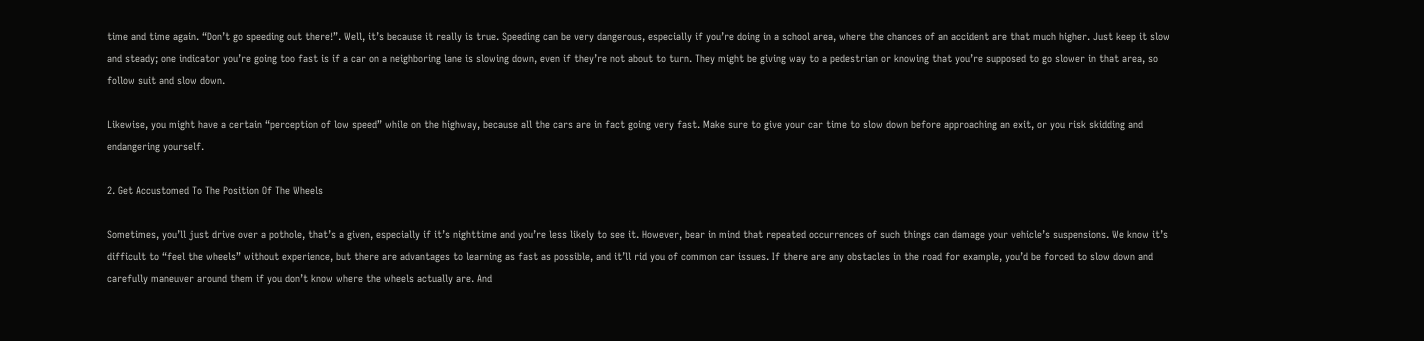time and time again. “Don’t go speeding out there!”. Well, it’s because it really is true. Speeding can be very dangerous, especially if you’re doing in a school area, where the chances of an accident are that much higher. Just keep it slow and steady; one indicator you’re going too fast is if a car on a neighboring lane is slowing down, even if they’re not about to turn. They might be giving way to a pedestrian or knowing that you’re supposed to go slower in that area, so follow suit and slow down.

Likewise, you might have a certain “perception of low speed” while on the highway, because all the cars are in fact going very fast. Make sure to give your car time to slow down before approaching an exit, or you risk skidding and endangering yourself.

2. Get Accustomed To The Position Of The Wheels

Sometimes, you’ll just drive over a pothole, that’s a given, especially if it’s nighttime and you’re less likely to see it. However, bear in mind that repeated occurrences of such things can damage your vehicle’s suspensions. We know it’s difficult to “feel the wheels” without experience, but there are advantages to learning as fast as possible, and it’ll rid you of common car issues. If there are any obstacles in the road for example, you’d be forced to slow down and carefully maneuver around them if you don’t know where the wheels actually are. And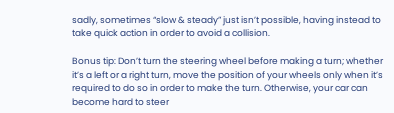sadly, sometimes “slow & steady” just isn’t possible, having instead to take quick action in order to avoid a collision.

Bonus tip: Don’t turn the steering wheel before making a turn; whether it’s a left or a right turn, move the position of your wheels only when it’s required to do so in order to make the turn. Otherwise, your car can become hard to steer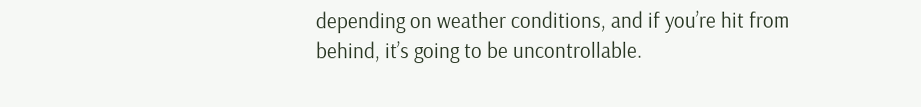depending on weather conditions, and if you’re hit from behind, it’s going to be uncontrollable.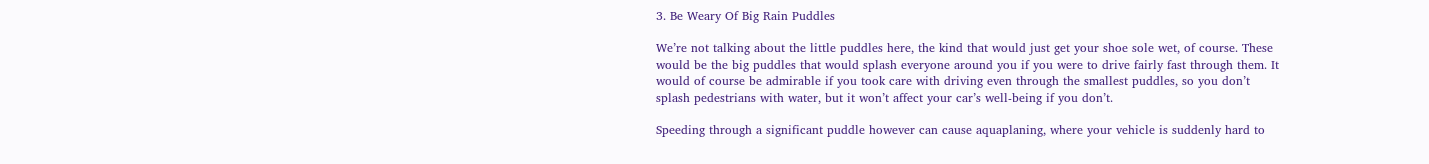3. Be Weary Of Big Rain Puddles

We’re not talking about the little puddles here, the kind that would just get your shoe sole wet, of course. These would be the big puddles that would splash everyone around you if you were to drive fairly fast through them. It would of course be admirable if you took care with driving even through the smallest puddles, so you don’t splash pedestrians with water, but it won’t affect your car’s well-being if you don’t.

Speeding through a significant puddle however can cause aquaplaning, where your vehicle is suddenly hard to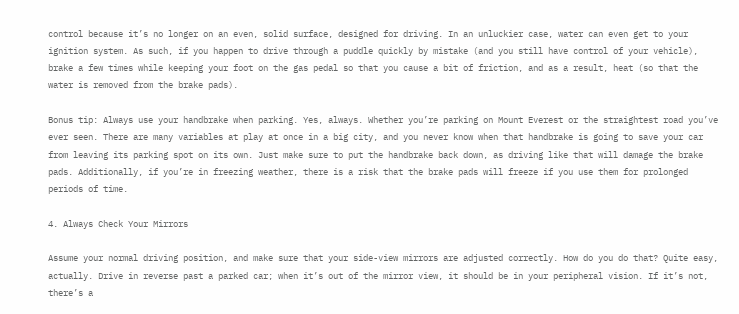control because it’s no longer on an even, solid surface, designed for driving. In an unluckier case, water can even get to your ignition system. As such, if you happen to drive through a puddle quickly by mistake (and you still have control of your vehicle), brake a few times while keeping your foot on the gas pedal so that you cause a bit of friction, and as a result, heat (so that the water is removed from the brake pads).

Bonus tip: Always use your handbrake when parking. Yes, always. Whether you’re parking on Mount Everest or the straightest road you’ve ever seen. There are many variables at play at once in a big city, and you never know when that handbrake is going to save your car from leaving its parking spot on its own. Just make sure to put the handbrake back down, as driving like that will damage the brake pads. Additionally, if you’re in freezing weather, there is a risk that the brake pads will freeze if you use them for prolonged periods of time.

4. Always Check Your Mirrors

Assume your normal driving position, and make sure that your side-view mirrors are adjusted correctly. How do you do that? Quite easy, actually. Drive in reverse past a parked car; when it’s out of the mirror view, it should be in your peripheral vision. If it’s not, there’s a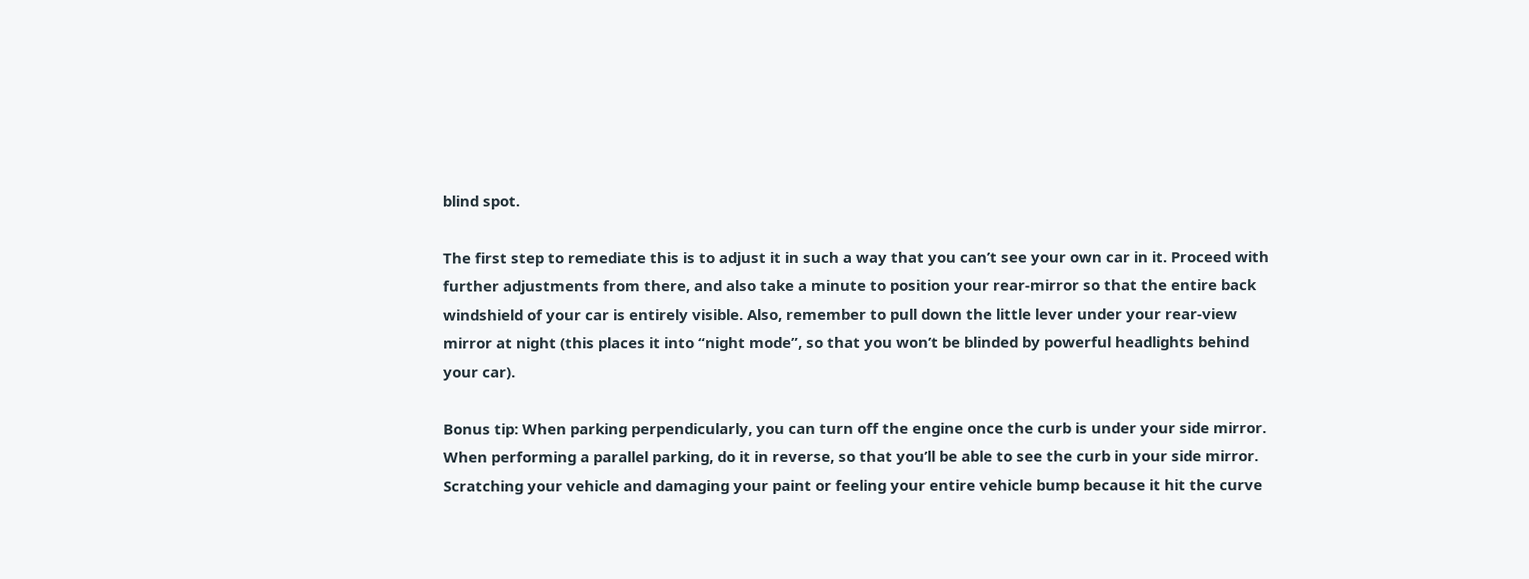blind spot.

The first step to remediate this is to adjust it in such a way that you can’t see your own car in it. Proceed with further adjustments from there, and also take a minute to position your rear-mirror so that the entire back windshield of your car is entirely visible. Also, remember to pull down the little lever under your rear-view mirror at night (this places it into “night mode”, so that you won’t be blinded by powerful headlights behind your car).

Bonus tip: When parking perpendicularly, you can turn off the engine once the curb is under your side mirror. When performing a parallel parking, do it in reverse, so that you’ll be able to see the curb in your side mirror. Scratching your vehicle and damaging your paint or feeling your entire vehicle bump because it hit the curve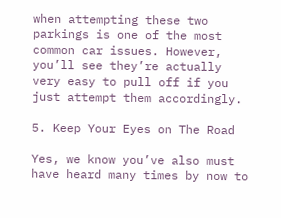when attempting these two parkings is one of the most common car issues. However, you’ll see they’re actually very easy to pull off if you just attempt them accordingly.

5. Keep Your Eyes on The Road

Yes, we know you’ve also must have heard many times by now to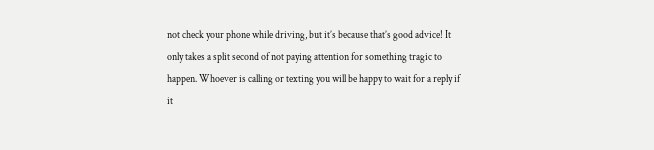not check your phone while driving, but it’s because that’s good advice! It only takes a split second of not paying attention for something tragic to happen. Whoever is calling or texting you will be happy to wait for a reply if it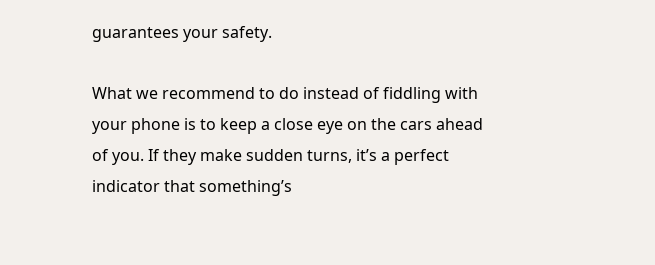guarantees your safety.

What we recommend to do instead of fiddling with your phone is to keep a close eye on the cars ahead of you. If they make sudden turns, it’s a perfect indicator that something’s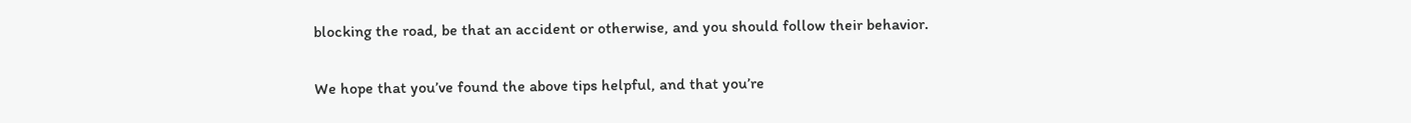blocking the road, be that an accident or otherwise, and you should follow their behavior.

We hope that you’ve found the above tips helpful, and that you’re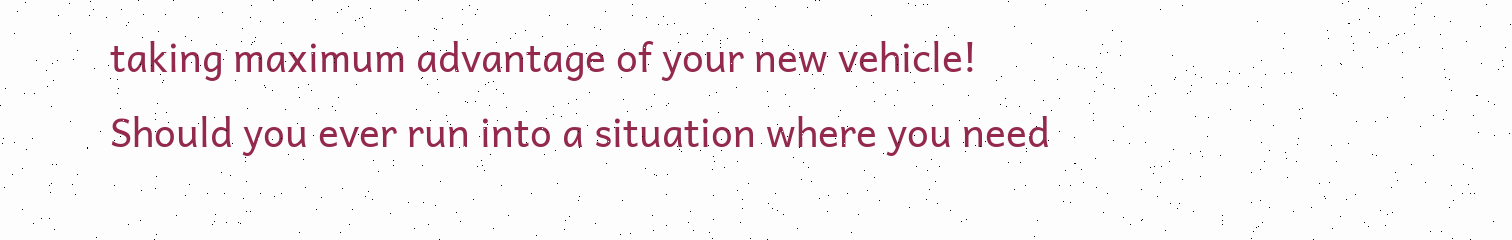taking maximum advantage of your new vehicle! Should you ever run into a situation where you need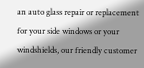an auto glass repair or replacement for your side windows or your windshields, our friendly customer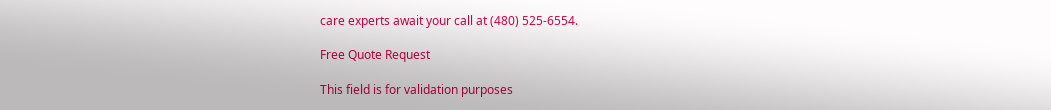care experts await your call at (480) 525-6554.

Free Quote Request

This field is for validation purposes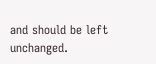and should be left unchanged.